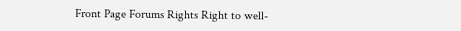Front Page Forums Rights Right to well-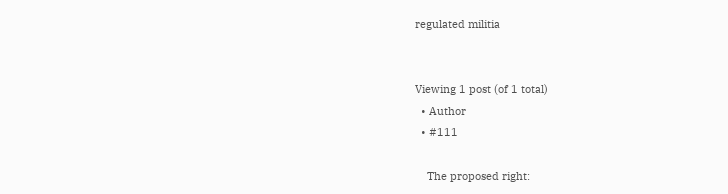regulated militia


Viewing 1 post (of 1 total)
  • Author
  • #111

    The proposed right: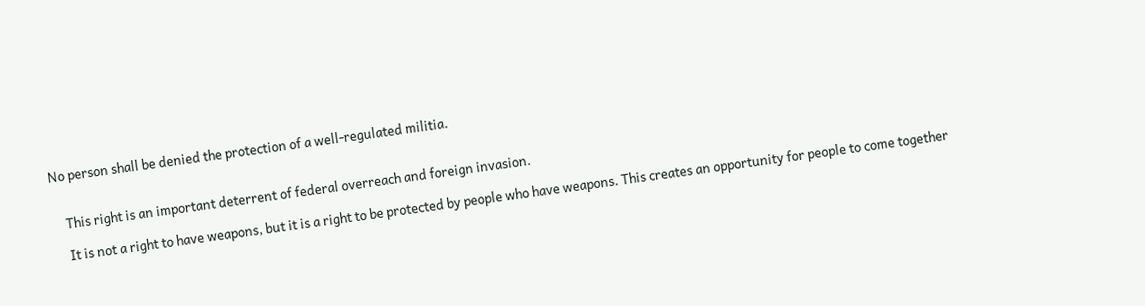No person shall be denied the protection of a well-regulated militia.


    This right is an important deterrent of federal overreach and foreign invasion.

    It is not a right to have weapons, but it is a right to be protected by people who have weapons. This creates an opportunity for people to come together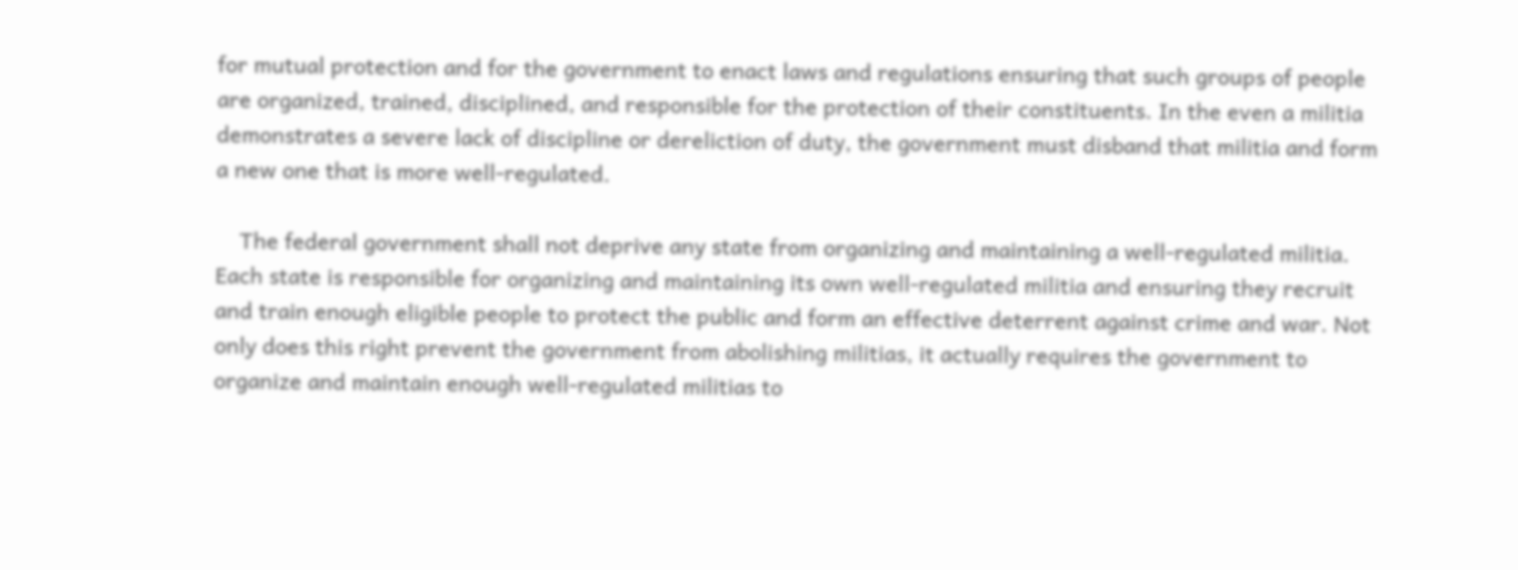for mutual protection and for the government to enact laws and regulations ensuring that such groups of people are organized, trained, disciplined, and responsible for the protection of their constituents. In the even a militia demonstrates a severe lack of discipline or dereliction of duty, the government must disband that militia and form a new one that is more well-regulated.

    The federal government shall not deprive any state from organizing and maintaining a well-regulated militia. Each state is responsible for organizing and maintaining its own well-regulated militia and ensuring they recruit and train enough eligible people to protect the public and form an effective deterrent against crime and war. Not only does this right prevent the government from abolishing militias, it actually requires the government to organize and maintain enough well-regulated militias to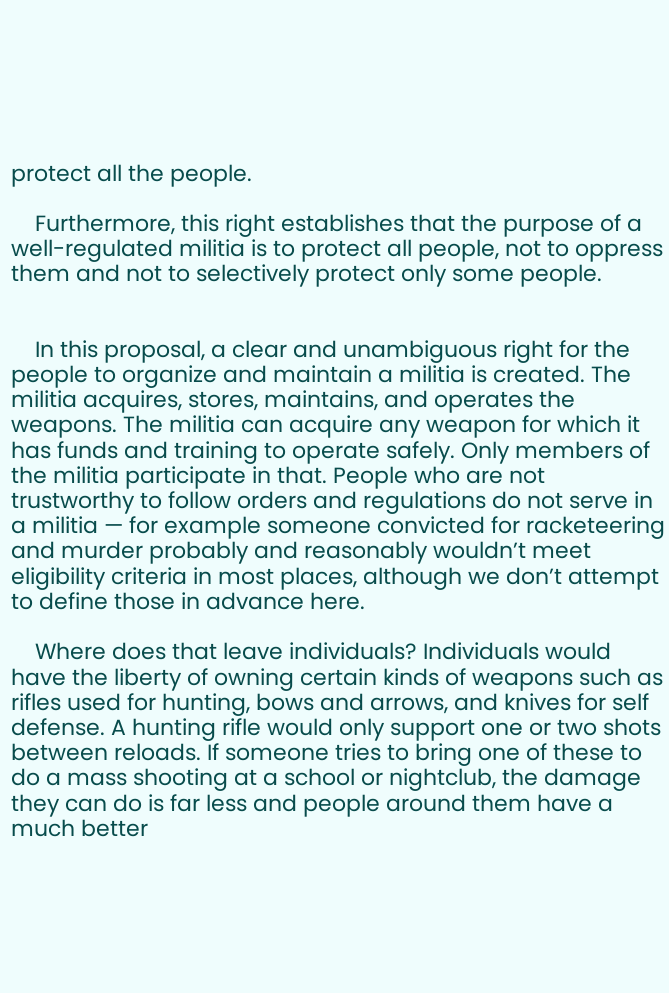protect all the people.

    Furthermore, this right establishes that the purpose of a well-regulated militia is to protect all people, not to oppress them and not to selectively protect only some people.


    In this proposal, a clear and unambiguous right for the people to organize and maintain a militia is created. The militia acquires, stores, maintains, and operates the weapons. The militia can acquire any weapon for which it has funds and training to operate safely. Only members of the militia participate in that. People who are not trustworthy to follow orders and regulations do not serve in a militia — for example someone convicted for racketeering and murder probably and reasonably wouldn’t meet eligibility criteria in most places, although we don’t attempt to define those in advance here.

    Where does that leave individuals? Individuals would have the liberty of owning certain kinds of weapons such as rifles used for hunting, bows and arrows, and knives for self defense. A hunting rifle would only support one or two shots between reloads. If someone tries to bring one of these to do a mass shooting at a school or nightclub, the damage they can do is far less and people around them have a much better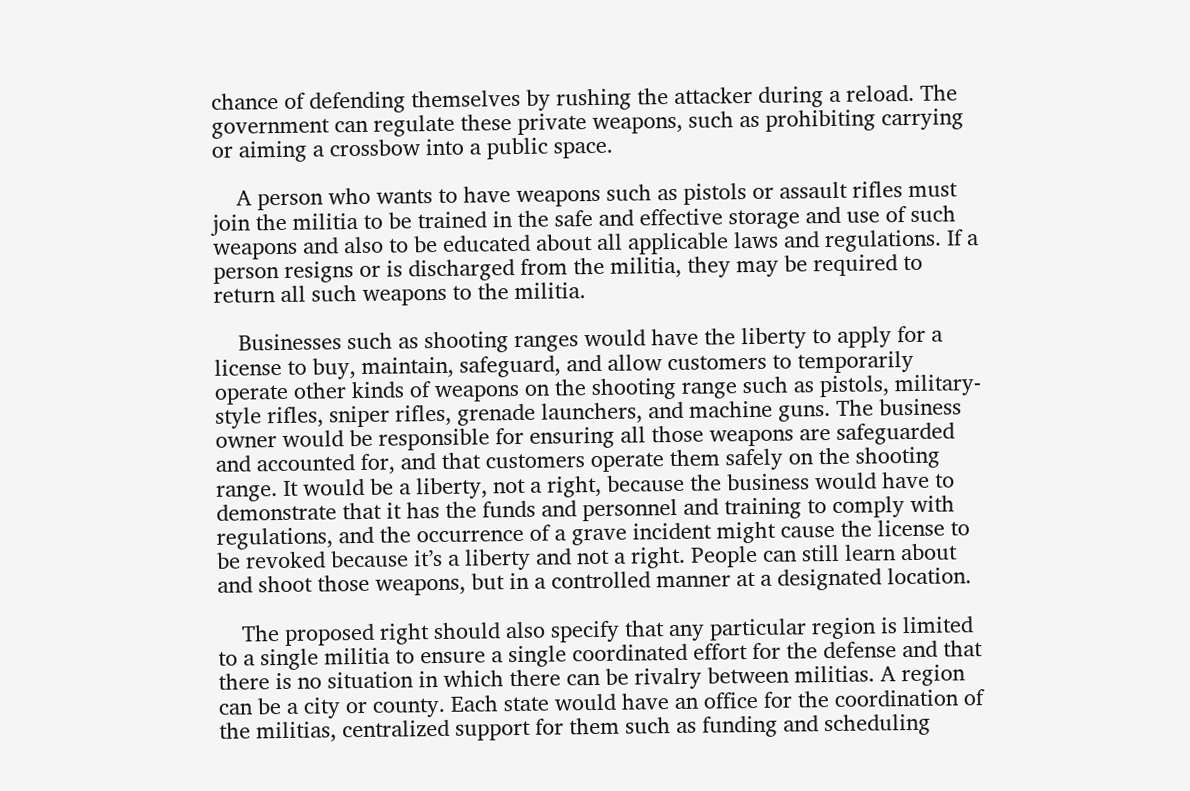chance of defending themselves by rushing the attacker during a reload. The government can regulate these private weapons, such as prohibiting carrying or aiming a crossbow into a public space.

    A person who wants to have weapons such as pistols or assault rifles must join the militia to be trained in the safe and effective storage and use of such weapons and also to be educated about all applicable laws and regulations. If a person resigns or is discharged from the militia, they may be required to return all such weapons to the militia.

    Businesses such as shooting ranges would have the liberty to apply for a license to buy, maintain, safeguard, and allow customers to temporarily operate other kinds of weapons on the shooting range such as pistols, military-style rifles, sniper rifles, grenade launchers, and machine guns. The business owner would be responsible for ensuring all those weapons are safeguarded and accounted for, and that customers operate them safely on the shooting range. It would be a liberty, not a right, because the business would have to demonstrate that it has the funds and personnel and training to comply with regulations, and the occurrence of a grave incident might cause the license to be revoked because it’s a liberty and not a right. People can still learn about and shoot those weapons, but in a controlled manner at a designated location.

    The proposed right should also specify that any particular region is limited to a single militia to ensure a single coordinated effort for the defense and that there is no situation in which there can be rivalry between militias. A region can be a city or county. Each state would have an office for the coordination of the militias, centralized support for them such as funding and scheduling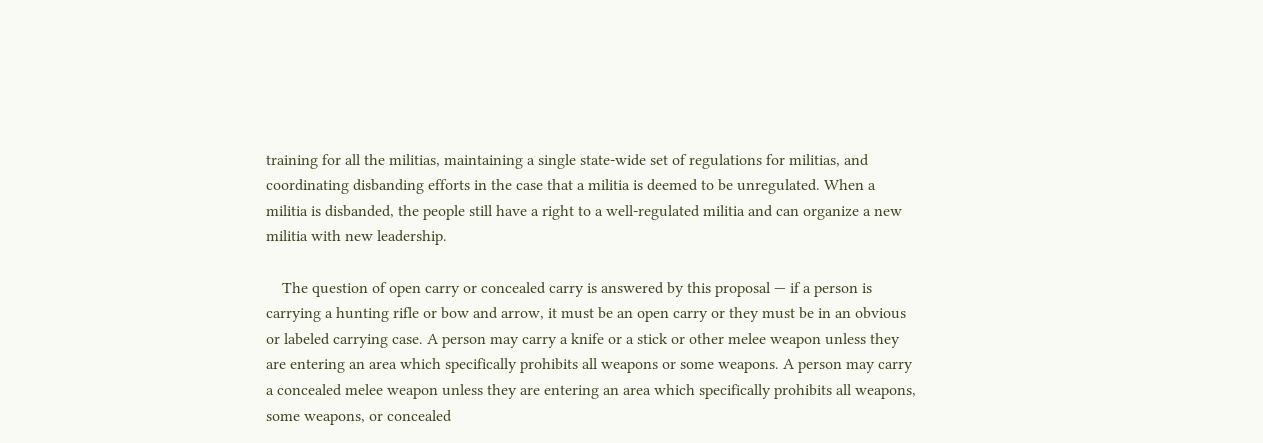training for all the militias, maintaining a single state-wide set of regulations for militias, and coordinating disbanding efforts in the case that a militia is deemed to be unregulated. When a militia is disbanded, the people still have a right to a well-regulated militia and can organize a new militia with new leadership.

    The question of open carry or concealed carry is answered by this proposal — if a person is carrying a hunting rifle or bow and arrow, it must be an open carry or they must be in an obvious or labeled carrying case. A person may carry a knife or a stick or other melee weapon unless they are entering an area which specifically prohibits all weapons or some weapons. A person may carry a concealed melee weapon unless they are entering an area which specifically prohibits all weapons, some weapons, or concealed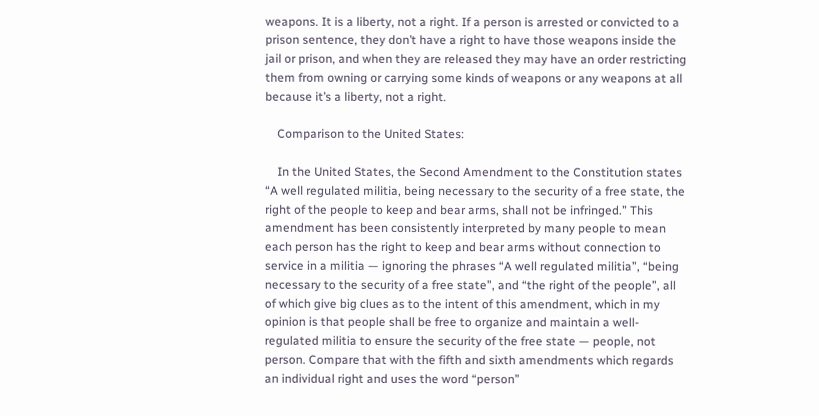weapons. It is a liberty, not a right. If a person is arrested or convicted to a prison sentence, they don’t have a right to have those weapons inside the jail or prison, and when they are released they may have an order restricting them from owning or carrying some kinds of weapons or any weapons at all because it’s a liberty, not a right.

    Comparison to the United States:

    In the United States, the Second Amendment to the Constitution states “A well regulated militia, being necessary to the security of a free state, the right of the people to keep and bear arms, shall not be infringed.” This amendment has been consistently interpreted by many people to mean each person has the right to keep and bear arms without connection to service in a militia — ignoring the phrases “A well regulated militia”, “being necessary to the security of a free state”, and “the right of the people”, all of which give big clues as to the intent of this amendment, which in my opinion is that people shall be free to organize and maintain a well-regulated militia to ensure the security of the free state — people, not person. Compare that with the fifth and sixth amendments which regards an individual right and uses the word “person”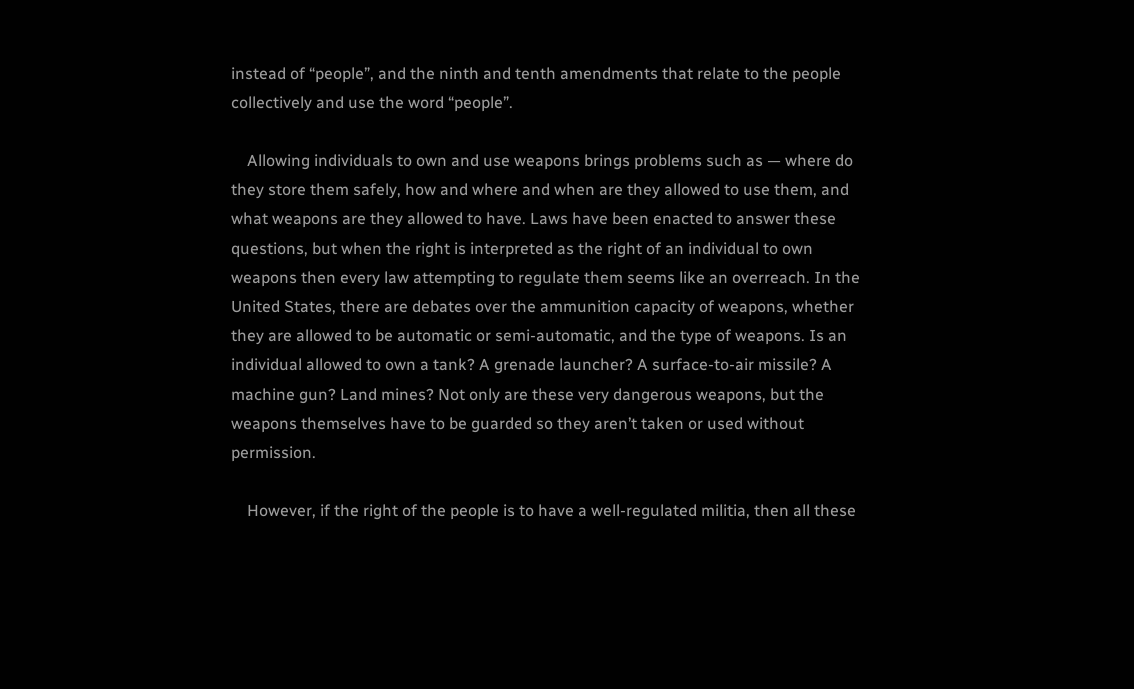instead of “people”, and the ninth and tenth amendments that relate to the people collectively and use the word “people”.

    Allowing individuals to own and use weapons brings problems such as — where do they store them safely, how and where and when are they allowed to use them, and what weapons are they allowed to have. Laws have been enacted to answer these questions, but when the right is interpreted as the right of an individual to own weapons then every law attempting to regulate them seems like an overreach. In the United States, there are debates over the ammunition capacity of weapons, whether they are allowed to be automatic or semi-automatic, and the type of weapons. Is an individual allowed to own a tank? A grenade launcher? A surface-to-air missile? A machine gun? Land mines? Not only are these very dangerous weapons, but the weapons themselves have to be guarded so they aren’t taken or used without permission.

    However, if the right of the people is to have a well-regulated militia, then all these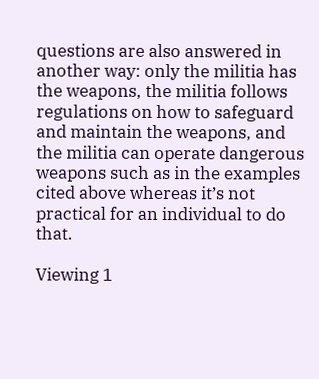questions are also answered in another way: only the militia has the weapons, the militia follows regulations on how to safeguard and maintain the weapons, and the militia can operate dangerous weapons such as in the examples cited above whereas it’s not practical for an individual to do that.

Viewing 1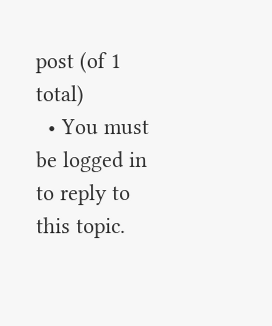post (of 1 total)
  • You must be logged in to reply to this topic.